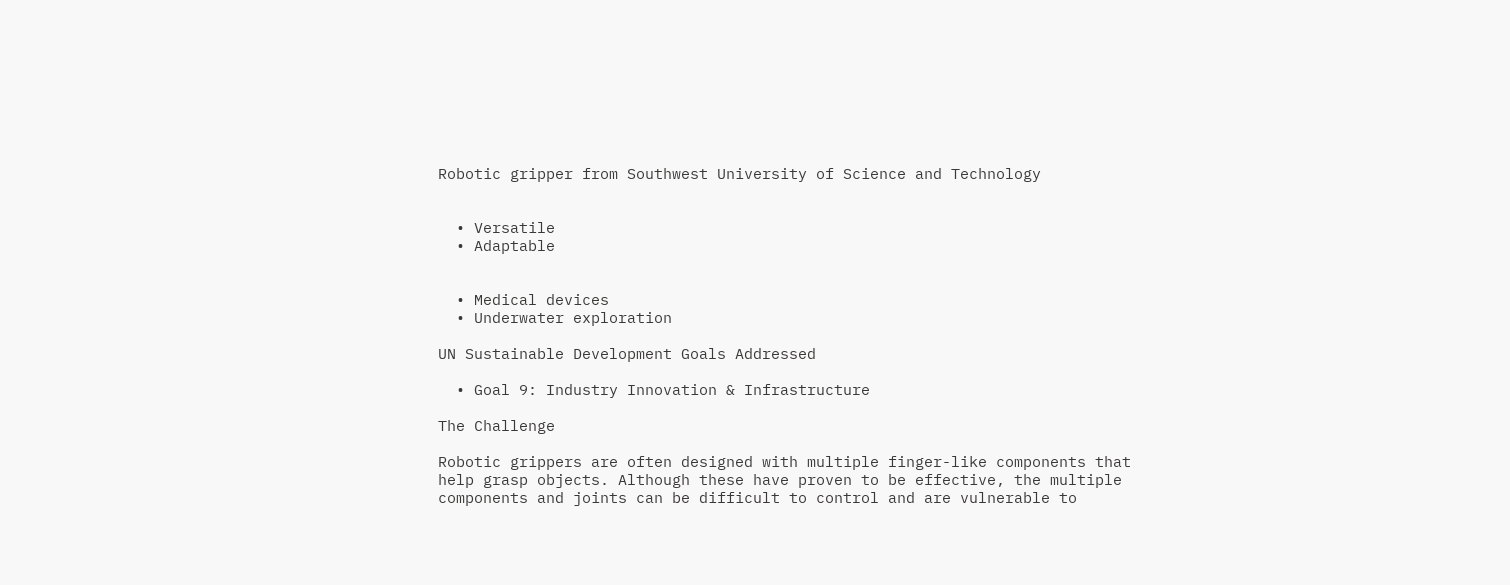Robotic gripper from Southwest University of Science and Technology


  • Versatile
  • Adaptable


  • Medical devices
  • Underwater exploration

UN Sustainable Development Goals Addressed

  • Goal 9: Industry Innovation & Infrastructure

The Challenge

Robotic grippers are often designed with multiple finger-like components that help grasp objects. Although these have proven to be effective, the multiple components and joints can be difficult to control and are vulnerable to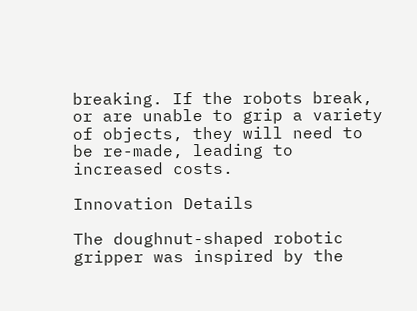breaking. If the robots break, or are unable to grip a variety of objects, they will need to be re-made, leading to increased costs.

Innovation Details

The doughnut-shaped robotic gripper was inspired by the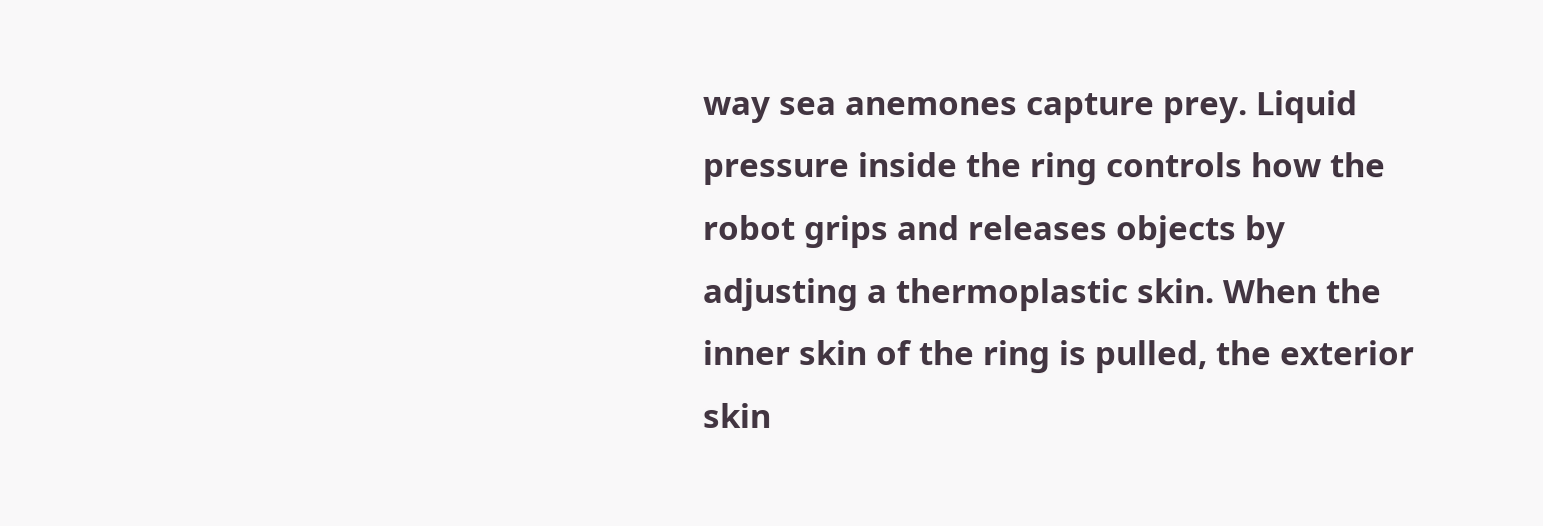way sea anemones capture prey. Liquid pressure inside the ring controls how the robot grips and releases objects by adjusting a thermoplastic skin. When the inner skin of the ring is pulled, the exterior skin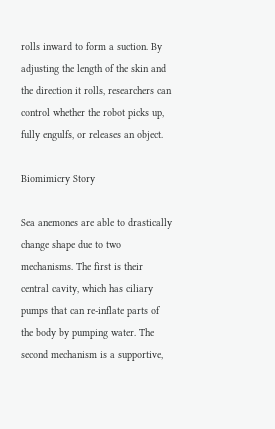rolls inward to form a suction. By adjusting the length of the skin and the direction it rolls, researchers can control whether the robot picks up, fully engulfs, or releases an object.

Biomimicry Story

Sea anemones are able to drastically change shape due to two mechanisms. The first is their central cavity, which has ciliary pumps that can re-inflate parts of the body by pumping water. The second mechanism is a supportive,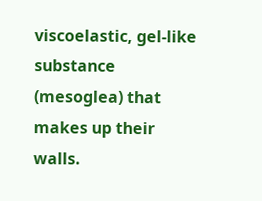viscoelastic, gel-like substance (mesoglea) that makes up their walls.